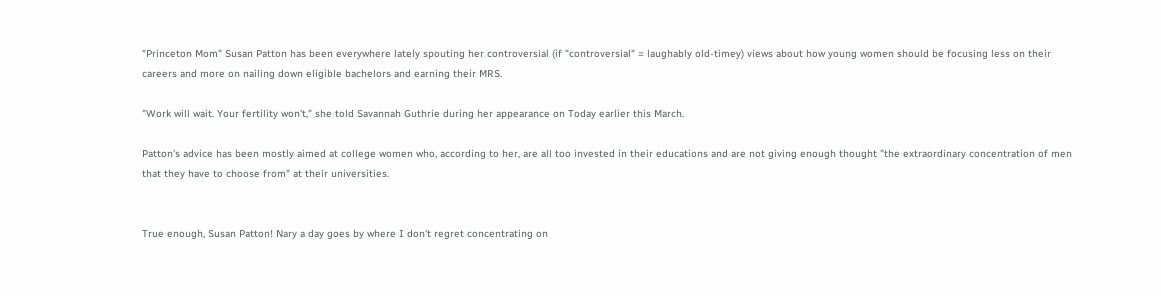"Princeton Mom" Susan Patton has been everywhere lately spouting her controversial (if "controversial" = laughably old-timey) views about how young women should be focusing less on their careers and more on nailing down eligible bachelors and earning their MRS.

"Work will wait. Your fertility won't," she told Savannah Guthrie during her appearance on Today earlier this March.

Patton's advice has been mostly aimed at college women who, according to her, are all too invested in their educations and are not giving enough thought "the extraordinary concentration of men that they have to choose from" at their universities.


True enough, Susan Patton! Nary a day goes by where I don't regret concentrating on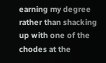earning my degree rather than shacking up with one of the chodes at the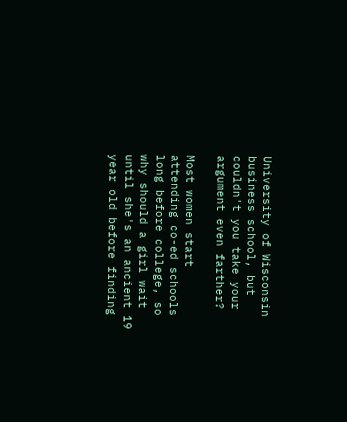University of Wisconsin business school, but couldn't you take your argument even farther?

Most women start attending co-ed schools long before college, so why should a girl wait until she's an ancient 19 year old before finding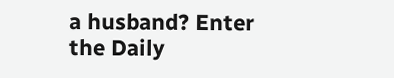a husband? Enter the Daily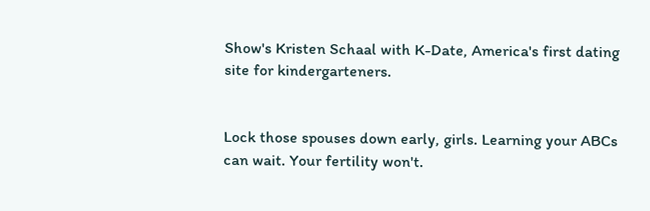Show's Kristen Schaal with K-Date, America's first dating site for kindergarteners.


Lock those spouses down early, girls. Learning your ABCs can wait. Your fertility won't.